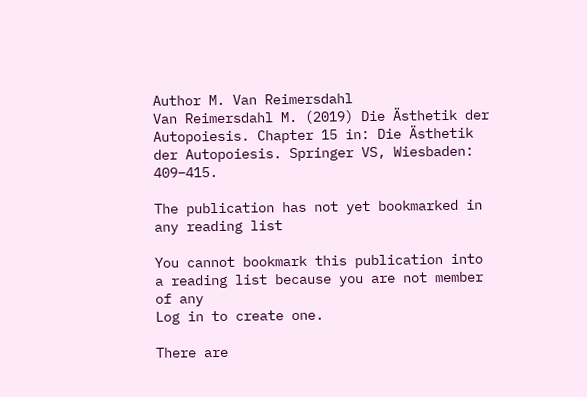Author M. Van Reimersdahl
Van Reimersdahl M. (2019) Die Ästhetik der Autopoiesis. Chapter 15 in: Die Ästhetik der Autopoiesis. Springer VS, Wiesbaden: 409–415.

The publication has not yet bookmarked in any reading list

You cannot bookmark this publication into a reading list because you are not member of any
Log in to create one.

There are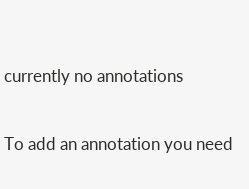currently no annotations

To add an annotation you need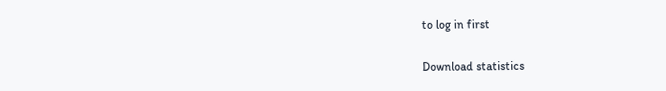to log in first

Download statistics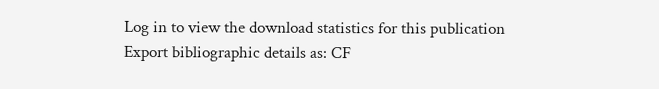Log in to view the download statistics for this publication
Export bibliographic details as: CF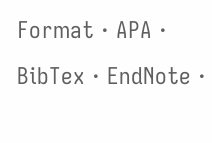Format · APA · BibTex · EndNote ·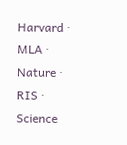Harvard · MLA · Nature · RIS · Science